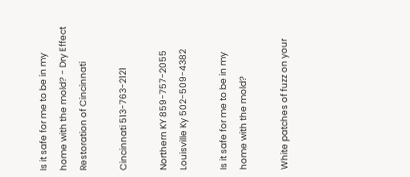Is it safe for me to be in my home with the mold? - Dry Effect Restoration of Cincinnati

Cincinnati 513-763-2121

Northern KY 859-757-2055
Louisville Ky 502-509-4382

Is it safe for me to be in my home with the mold?

White patches of fuzz on your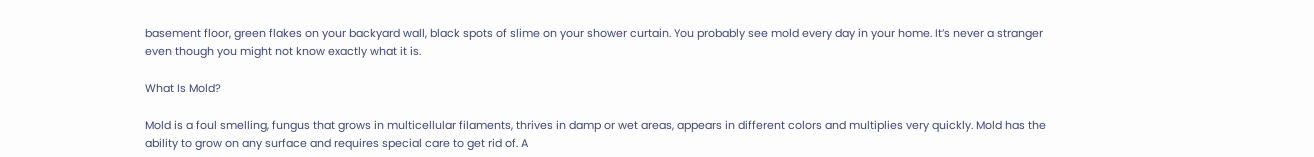basement floor, green flakes on your backyard wall, black spots of slime on your shower curtain. You probably see mold every day in your home. It’s never a stranger even though you might not know exactly what it is.

What Is Mold?

Mold is a foul smelling, fungus that grows in multicellular filaments, thrives in damp or wet areas, appears in different colors and multiplies very quickly. Mold has the ability to grow on any surface and requires special care to get rid of. A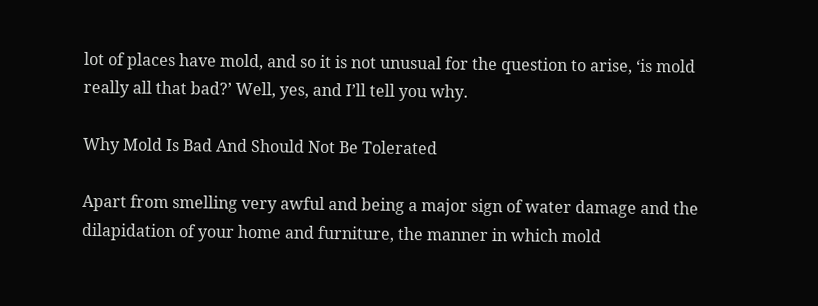lot of places have mold, and so it is not unusual for the question to arise, ‘is mold really all that bad?’ Well, yes, and I’ll tell you why.

Why Mold Is Bad And Should Not Be Tolerated

Apart from smelling very awful and being a major sign of water damage and the dilapidation of your home and furniture, the manner in which mold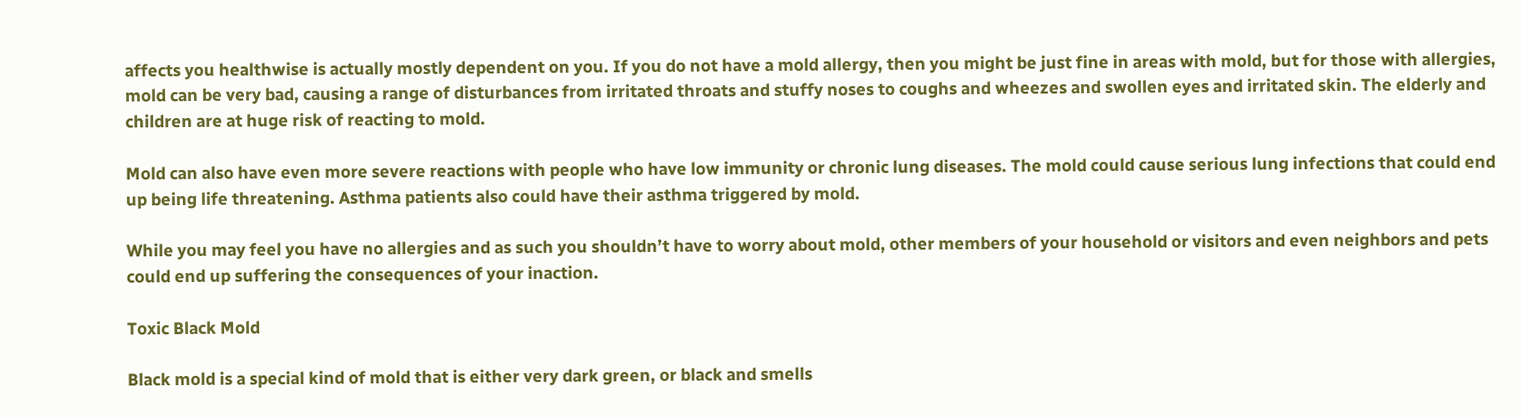affects you healthwise is actually mostly dependent on you. If you do not have a mold allergy, then you might be just fine in areas with mold, but for those with allergies, mold can be very bad, causing a range of disturbances from irritated throats and stuffy noses to coughs and wheezes and swollen eyes and irritated skin. The elderly and children are at huge risk of reacting to mold.

Mold can also have even more severe reactions with people who have low immunity or chronic lung diseases. The mold could cause serious lung infections that could end up being life threatening. Asthma patients also could have their asthma triggered by mold.

While you may feel you have no allergies and as such you shouldn’t have to worry about mold, other members of your household or visitors and even neighbors and pets could end up suffering the consequences of your inaction.

Toxic Black Mold

Black mold is a special kind of mold that is either very dark green, or black and smells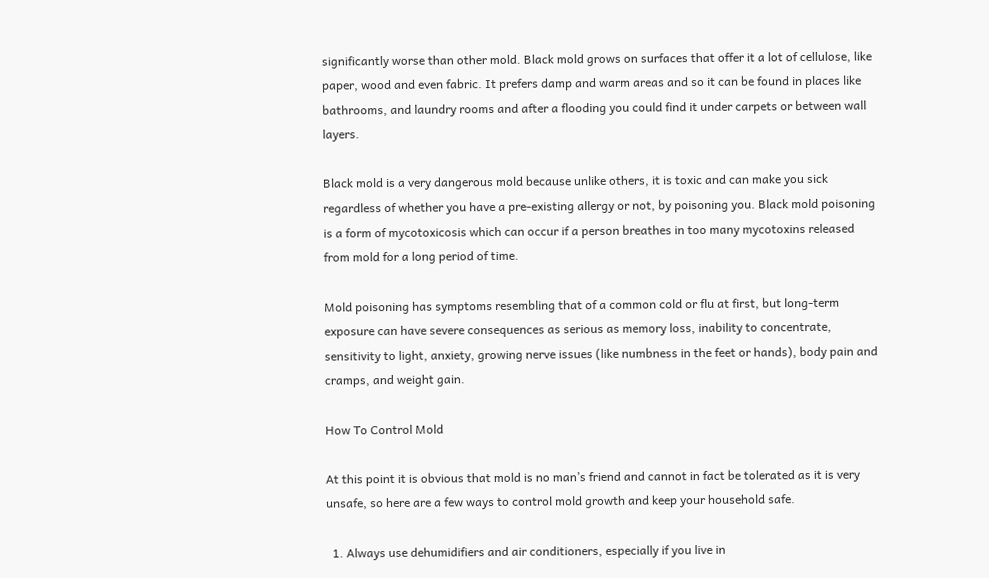significantly worse than other mold. Black mold grows on surfaces that offer it a lot of cellulose, like paper, wood and even fabric. It prefers damp and warm areas and so it can be found in places like bathrooms, and laundry rooms and after a flooding you could find it under carpets or between wall layers.

Black mold is a very dangerous mold because unlike others, it is toxic and can make you sick regardless of whether you have a pre-existing allergy or not, by poisoning you. Black mold poisoning is a form of mycotoxicosis which can occur if a person breathes in too many mycotoxins released from mold for a long period of time.

Mold poisoning has symptoms resembling that of a common cold or flu at first, but long-term exposure can have severe consequences as serious as memory loss, inability to concentrate, sensitivity to light, anxiety, growing nerve issues (like numbness in the feet or hands), body pain and cramps, and weight gain.

How To Control Mold

At this point it is obvious that mold is no man’s friend and cannot in fact be tolerated as it is very unsafe, so here are a few ways to control mold growth and keep your household safe.

  1. Always use dehumidifiers and air conditioners, especially if you live in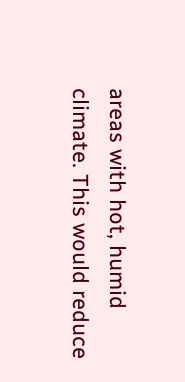areas with hot, humid climate. This would reduce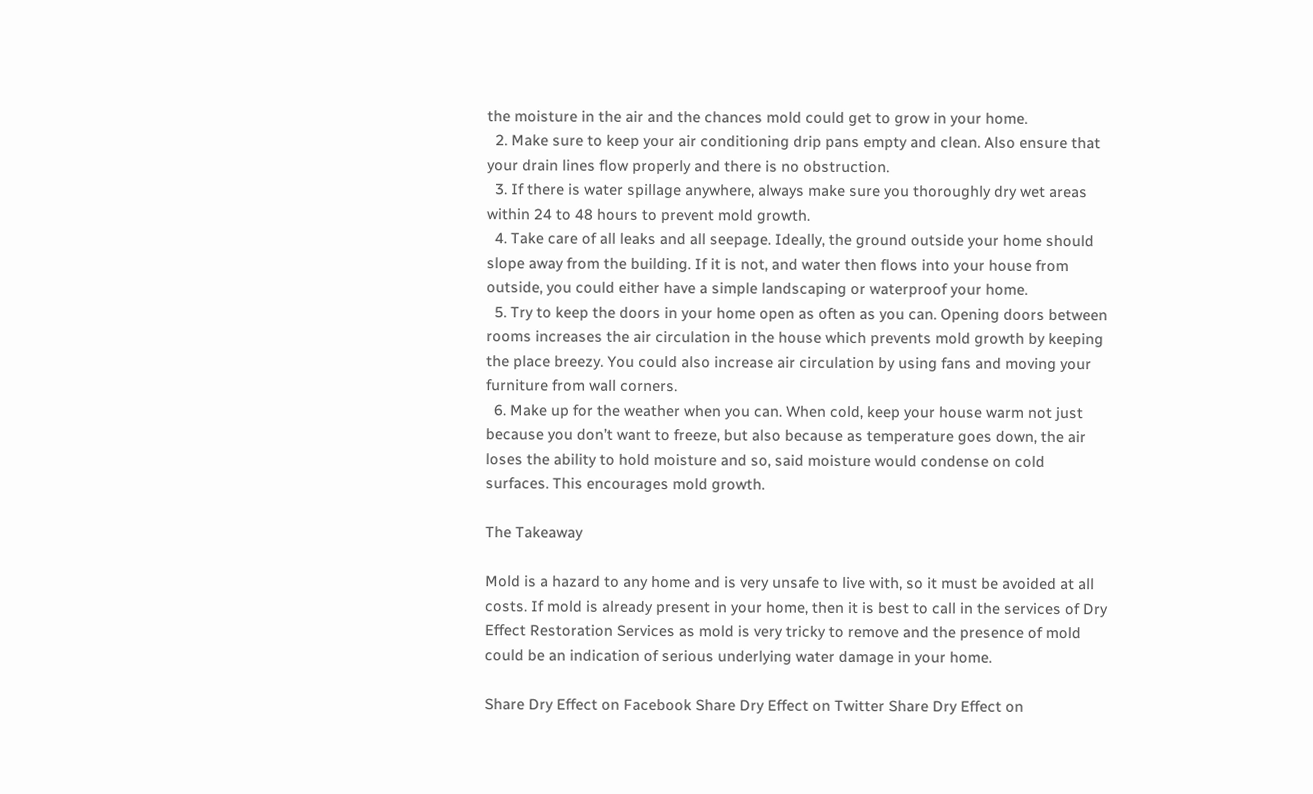the moisture in the air and the chances mold could get to grow in your home.
  2. Make sure to keep your air conditioning drip pans empty and clean. Also ensure that your drain lines flow properly and there is no obstruction.
  3. If there is water spillage anywhere, always make sure you thoroughly dry wet areas within 24 to 48 hours to prevent mold growth.
  4. Take care of all leaks and all seepage. Ideally, the ground outside your home should slope away from the building. If it is not, and water then flows into your house from outside, you could either have a simple landscaping or waterproof your home.
  5. Try to keep the doors in your home open as often as you can. Opening doors between rooms increases the air circulation in the house which prevents mold growth by keeping the place breezy. You could also increase air circulation by using fans and moving your furniture from wall corners.
  6. Make up for the weather when you can. When cold, keep your house warm not just because you don’t want to freeze, but also because as temperature goes down, the air loses the ability to hold moisture and so, said moisture would condense on cold surfaces. This encourages mold growth.

The Takeaway

Mold is a hazard to any home and is very unsafe to live with, so it must be avoided at all costs. If mold is already present in your home, then it is best to call in the services of Dry Effect Restoration Services as mold is very tricky to remove and the presence of mold could be an indication of serious underlying water damage in your home.

Share Dry Effect on Facebook Share Dry Effect on Twitter Share Dry Effect on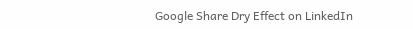Google Share Dry Effect on LinkedIn